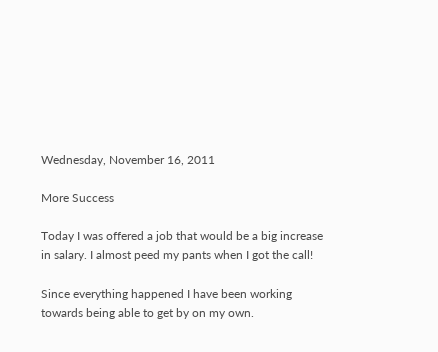Wednesday, November 16, 2011

More Success

Today I was offered a job that would be a big increase in salary. I almost peed my pants when I got the call!

Since everything happened I have been working towards being able to get by on my own.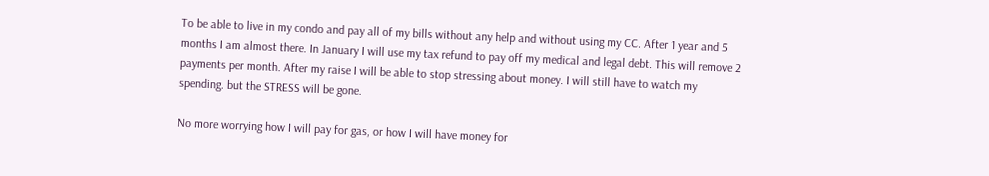To be able to live in my condo and pay all of my bills without any help and without using my CC. After 1 year and 5 months I am almost there. In January I will use my tax refund to pay off my medical and legal debt. This will remove 2 payments per month. After my raise I will be able to stop stressing about money. I will still have to watch my spending. but the STRESS will be gone.

No more worrying how I will pay for gas, or how I will have money for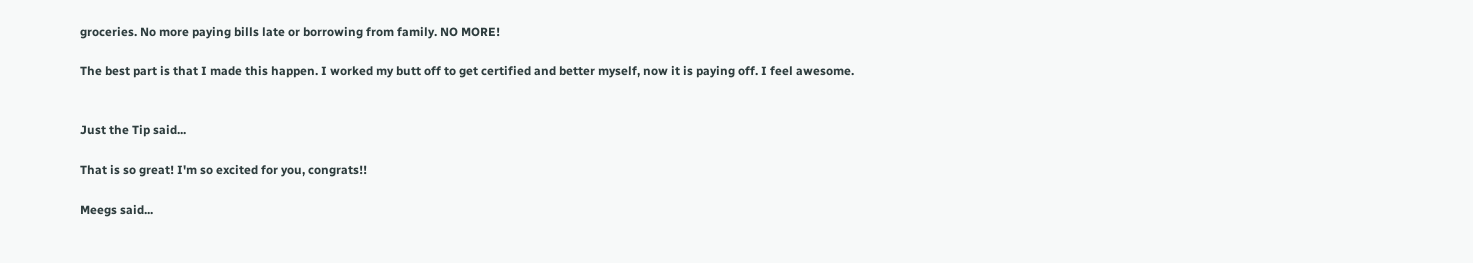groceries. No more paying bills late or borrowing from family. NO MORE!

The best part is that I made this happen. I worked my butt off to get certified and better myself, now it is paying off. I feel awesome.


Just the Tip said...

That is so great! I'm so excited for you, congrats!!

Meegs said...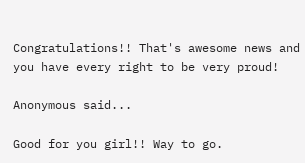Congratulations!! That's awesome news and you have every right to be very proud!

Anonymous said...

Good for you girl!! Way to go.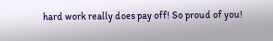hard work really does pay off! So proud of you!